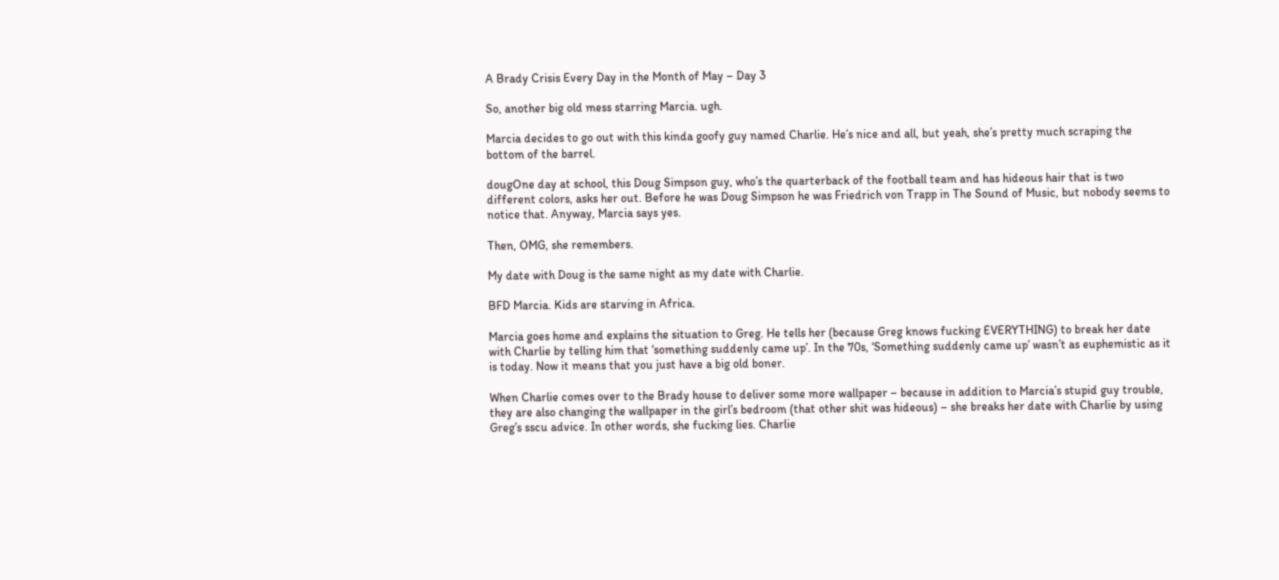A Brady Crisis Every Day in the Month of May – Day 3

So, another big old mess starring Marcia. ugh.

Marcia decides to go out with this kinda goofy guy named Charlie. He’s nice and all, but yeah, she’s pretty much scraping the bottom of the barrel.

dougOne day at school, this Doug Simpson guy, who’s the quarterback of the football team and has hideous hair that is two different colors, asks her out. Before he was Doug Simpson he was Friedrich von Trapp in The Sound of Music, but nobody seems to notice that. Anyway, Marcia says yes.

Then, OMG, she remembers.

My date with Doug is the same night as my date with Charlie.

BFD Marcia. Kids are starving in Africa.

Marcia goes home and explains the situation to Greg. He tells her (because Greg knows fucking EVERYTHING) to break her date with Charlie by telling him that ‘something suddenly came up’. In the 70s, ‘Something suddenly came up’ wasn’t as euphemistic as it is today. Now it means that you just have a big old boner.

When Charlie comes over to the Brady house to deliver some more wallpaper – because in addition to Marcia’s stupid guy trouble, they are also changing the wallpaper in the girl’s bedroom (that other shit was hideous) – she breaks her date with Charlie by using Greg’s sscu advice. In other words, she fucking lies. Charlie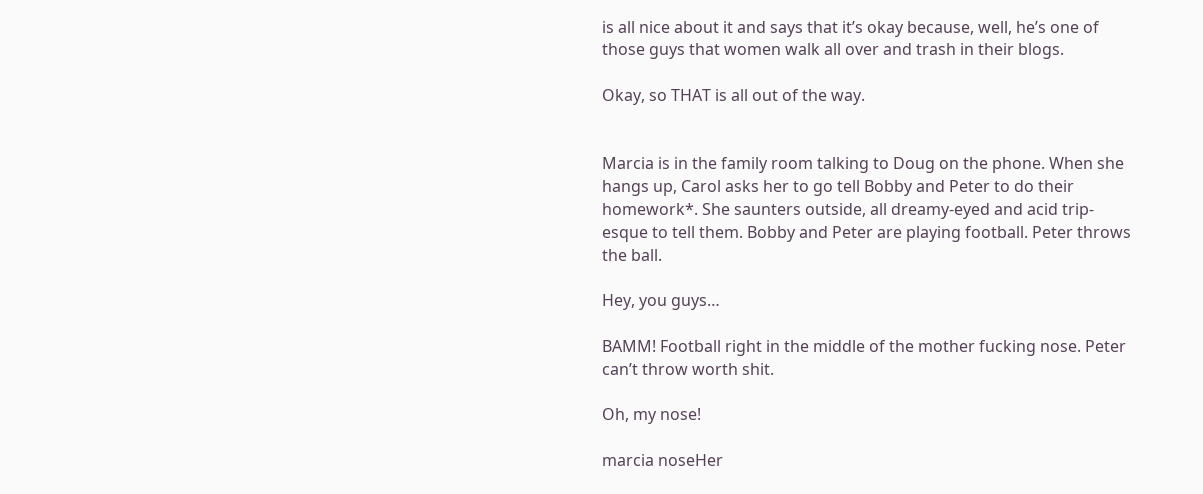is all nice about it and says that it’s okay because, well, he’s one of those guys that women walk all over and trash in their blogs.

Okay, so THAT is all out of the way.


Marcia is in the family room talking to Doug on the phone. When she hangs up, Carol asks her to go tell Bobby and Peter to do their homework*. She saunters outside, all dreamy-eyed and acid trip-esque to tell them. Bobby and Peter are playing football. Peter throws the ball.

Hey, you guys…

BAMM! Football right in the middle of the mother fucking nose. Peter can’t throw worth shit.

Oh, my nose!

marcia noseHer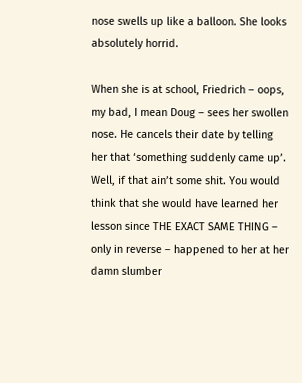nose swells up like a balloon. She looks absolutely horrid.

When she is at school, Friedrich – oops, my bad, I mean Doug – sees her swollen nose. He cancels their date by telling her that ‘something suddenly came up’. Well, if that ain’t some shit. You would think that she would have learned her lesson since THE EXACT SAME THING – only in reverse – happened to her at her damn slumber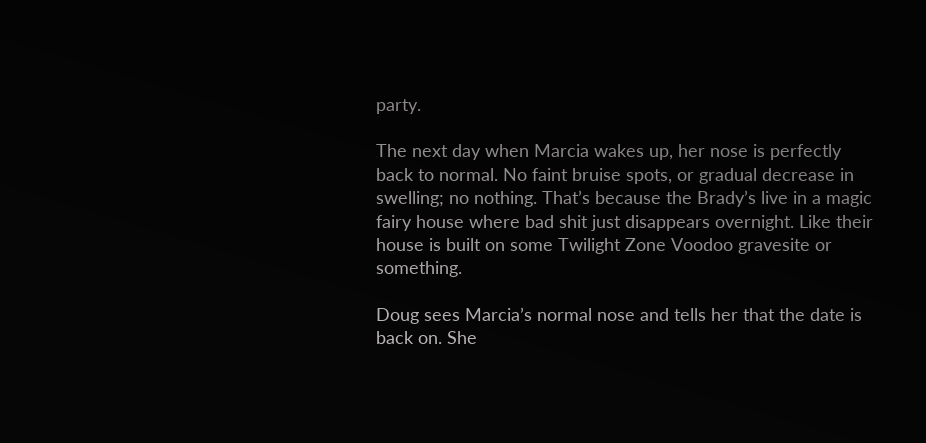party.

The next day when Marcia wakes up, her nose is perfectly back to normal. No faint bruise spots, or gradual decrease in swelling; no nothing. That’s because the Brady’s live in a magic fairy house where bad shit just disappears overnight. Like their house is built on some Twilight Zone Voodoo gravesite or something.

Doug sees Marcia’s normal nose and tells her that the date is back on. She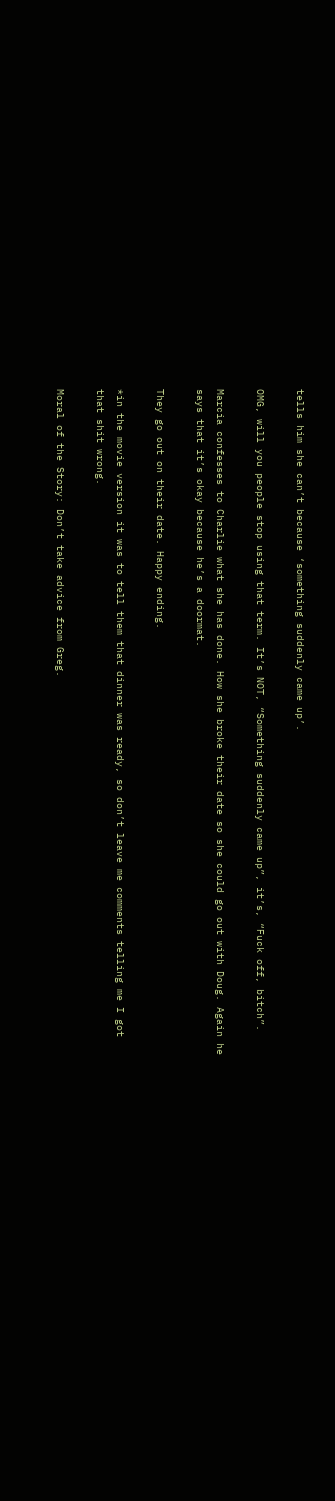tells him she can’t because ‘something suddenly came up’.

OMG, will you people stop using that term. It’s NOT, “Something suddenly came up”, it’s, “Fuck off, bitch”.

Marcia confesses to Charlie what she has done. How she broke their date so she could go out with Doug. Again he says that it’s okay because he’s a doormat.

They go out on their date. Happy ending.

*in the movie version it was to tell them that dinner was ready, so don’t leave me comments telling me I got that shit wrong.

Moral of the Story: Don’t take advice from Greg.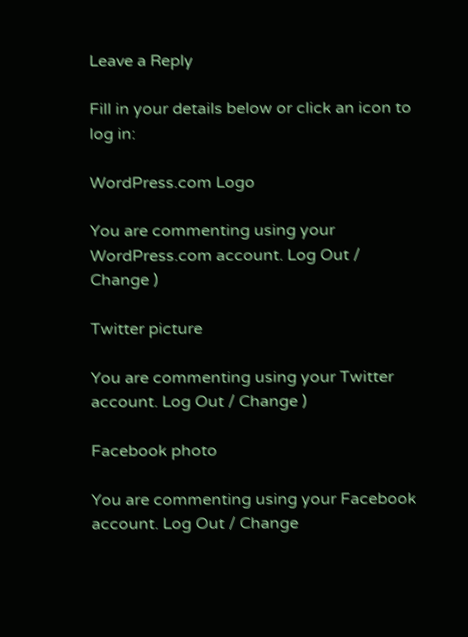Leave a Reply

Fill in your details below or click an icon to log in:

WordPress.com Logo

You are commenting using your WordPress.com account. Log Out / Change )

Twitter picture

You are commenting using your Twitter account. Log Out / Change )

Facebook photo

You are commenting using your Facebook account. Log Out / Change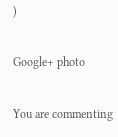)

Google+ photo

You are commenting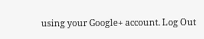using your Google+ account. Log Out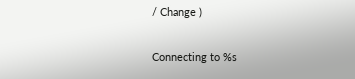/ Change )

Connecting to %s